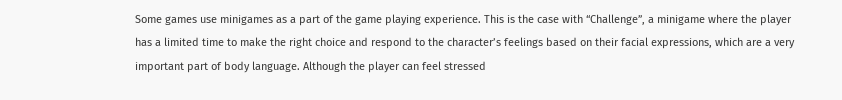Some games use minigames as a part of the game playing experience. This is the case with “Challenge”, a minigame where the player has a limited time to make the right choice and respond to the character’s feelings based on their facial expressions, which are a very important part of body language. Although the player can feel stressed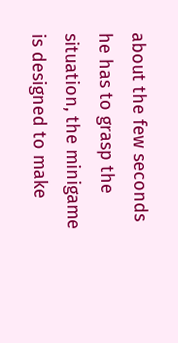about the few seconds he has to grasp the situation, the minigame is designed to make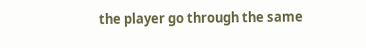the player go through the same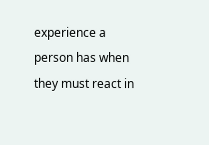experience a person has when they must react in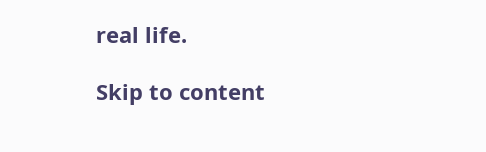real life.

Skip to content